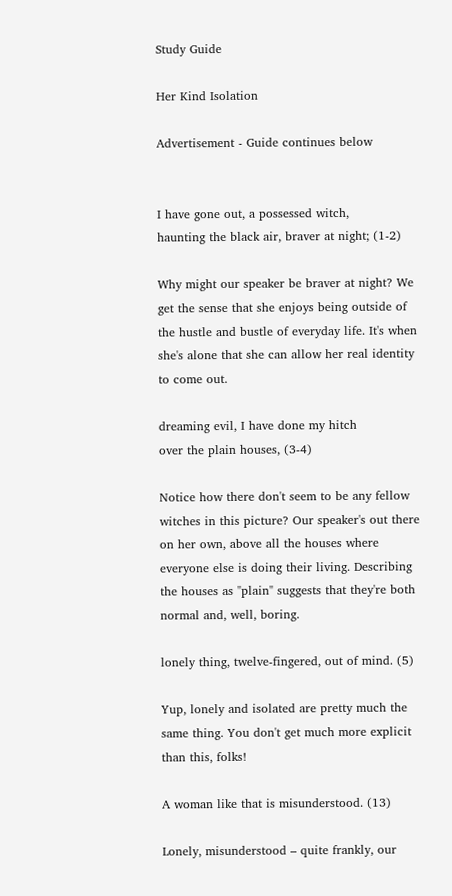Study Guide

Her Kind Isolation

Advertisement - Guide continues below


I have gone out, a possessed witch,
haunting the black air, braver at night; (1-2)

Why might our speaker be braver at night? We get the sense that she enjoys being outside of the hustle and bustle of everyday life. It's when she's alone that she can allow her real identity to come out.

dreaming evil, I have done my hitch
over the plain houses, (3-4)

Notice how there don't seem to be any fellow witches in this picture? Our speaker's out there on her own, above all the houses where everyone else is doing their living. Describing the houses as "plain" suggests that they're both normal and, well, boring.

lonely thing, twelve-fingered, out of mind. (5)

Yup, lonely and isolated are pretty much the same thing. You don't get much more explicit than this, folks!

A woman like that is misunderstood. (13)

Lonely, misunderstood – quite frankly, our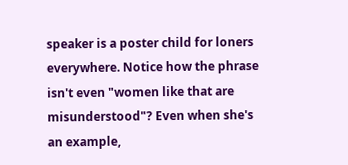speaker is a poster child for loners everywhere. Notice how the phrase isn't even "women like that are misunderstood"? Even when she's an example,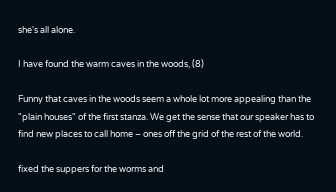she's all alone.

I have found the warm caves in the woods, (8)

Funny that caves in the woods seem a whole lot more appealing than the "plain houses" of the first stanza. We get the sense that our speaker has to find new places to call home – ones off the grid of the rest of the world.

fixed the suppers for the worms and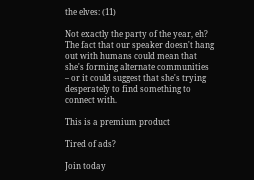the elves: (11)

Not exactly the party of the year, eh? The fact that our speaker doesn't hang out with humans could mean that she's forming alternate communities – or it could suggest that she's trying desperately to find something to connect with.

This is a premium product

Tired of ads?

Join today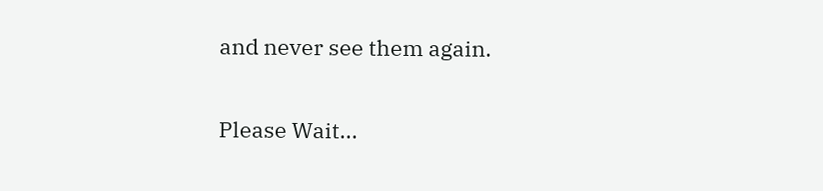and never see them again.

Please Wait...